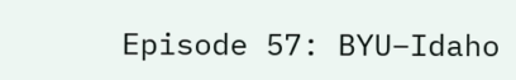Episode 57: BYU–Idaho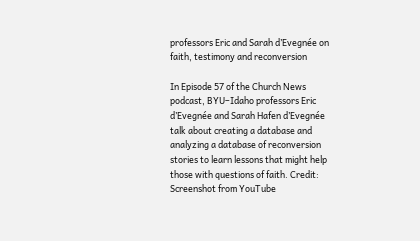professors Eric and Sarah d’Evegnée on faith, testimony and reconversion

In Episode 57 of the Church News podcast, BYU–Idaho professors Eric d’Evegnée and Sarah Hafen d’Evegnée talk about creating a database and analyzing a database of reconversion stories to learn lessons that might help those with questions of faith. Credit: Screenshot from YouTube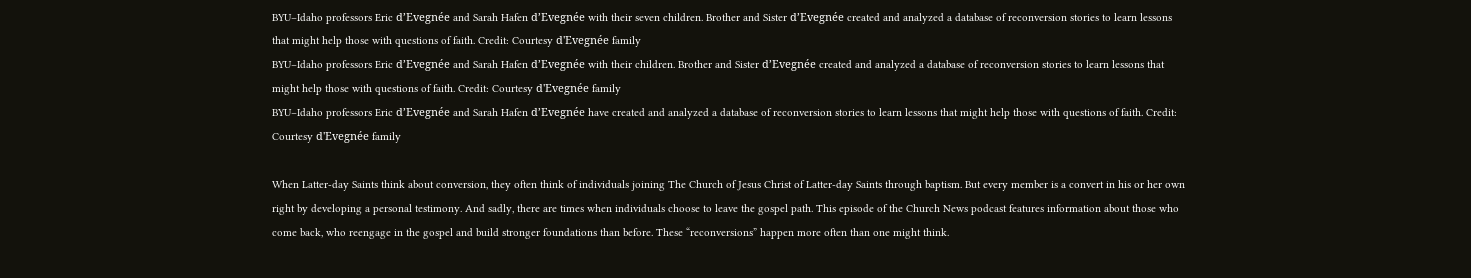BYU–Idaho professors Eric d’Evegnée and Sarah Hafen d’Evegnée with their seven children. Brother and Sister d’Evegnée created and analyzed a database of reconversion stories to learn lessons that might help those with questions of faith. Credit: Courtesy d'Evegnée family
BYU–Idaho professors Eric d’Evegnée and Sarah Hafen d’Evegnée with their children. Brother and Sister d’Evegnée created and analyzed a database of reconversion stories to learn lessons that might help those with questions of faith. Credit: Courtesy d'Evegnée family
BYU–Idaho professors Eric d’Evegnée and Sarah Hafen d’Evegnée have created and analyzed a database of reconversion stories to learn lessons that might help those with questions of faith. Credit: Courtesy d'Evegnée family

When Latter-day Saints think about conversion, they often think of individuals joining The Church of Jesus Christ of Latter-day Saints through baptism. But every member is a convert in his or her own right by developing a personal testimony. And sadly, there are times when individuals choose to leave the gospel path. This episode of the Church News podcast features information about those who come back, who reengage in the gospel and build stronger foundations than before. These “reconversions” happen more often than one might think.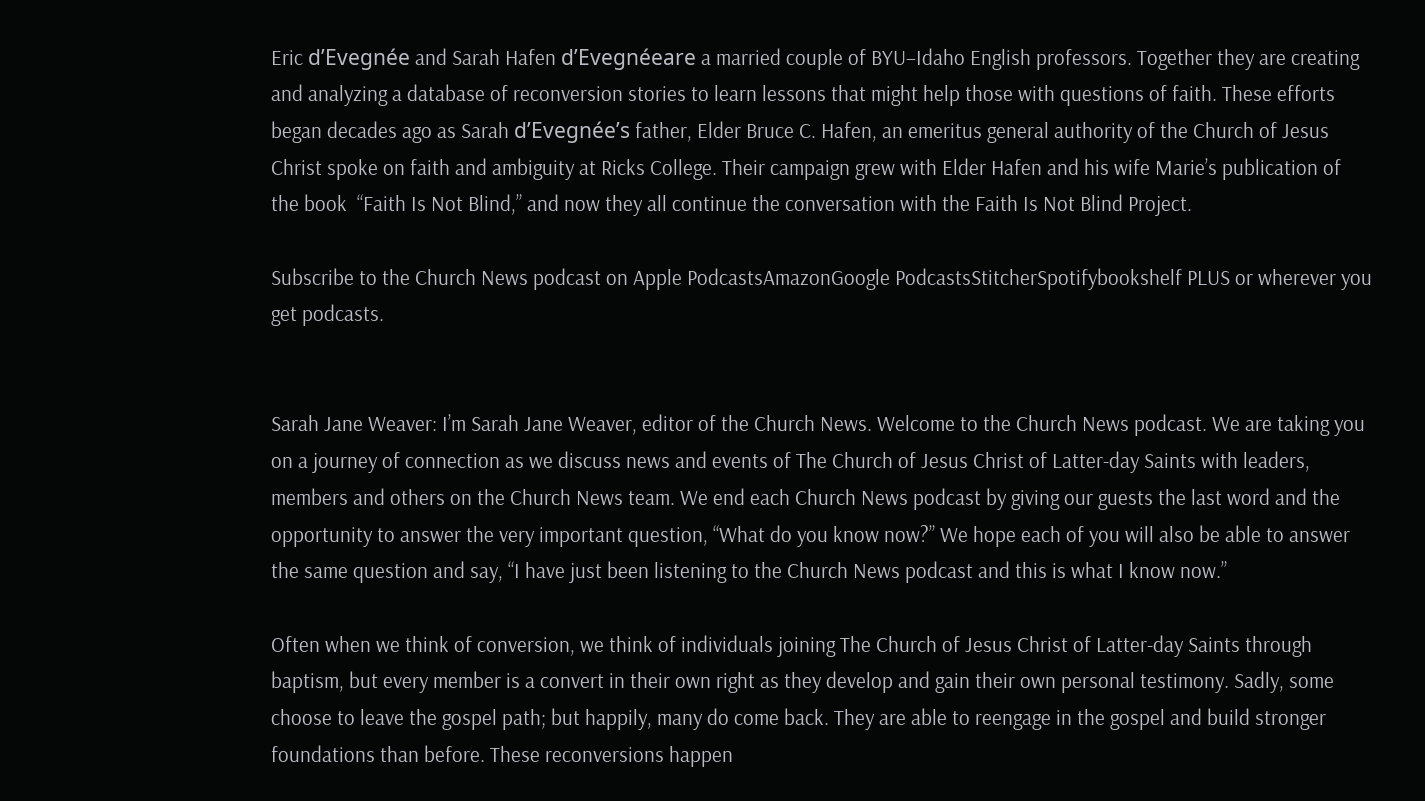Eric d’Evegnée and Sarah Hafen d’Evegnéeare a married couple of BYU–Idaho English professors. Together they are creating and analyzing a database of reconversion stories to learn lessons that might help those with questions of faith. These efforts began decades ago as Sarah d’Evegnée’s father, Elder Bruce C. Hafen, an emeritus general authority of the Church of Jesus Christ spoke on faith and ambiguity at Ricks College. Their campaign grew with Elder Hafen and his wife Marie’s publication of the book  “Faith Is Not Blind,” and now they all continue the conversation with the Faith Is Not Blind Project.

Subscribe to the Church News podcast on Apple PodcastsAmazonGoogle PodcastsStitcherSpotifybookshelf PLUS or wherever you get podcasts.


Sarah Jane Weaver: I’m Sarah Jane Weaver, editor of the Church News. Welcome to the Church News podcast. We are taking you on a journey of connection as we discuss news and events of The Church of Jesus Christ of Latter-day Saints with leaders, members and others on the Church News team. We end each Church News podcast by giving our guests the last word and the opportunity to answer the very important question, “What do you know now?” We hope each of you will also be able to answer the same question and say, “I have just been listening to the Church News podcast and this is what I know now.”

Often when we think of conversion, we think of individuals joining The Church of Jesus Christ of Latter-day Saints through baptism, but every member is a convert in their own right as they develop and gain their own personal testimony. Sadly, some choose to leave the gospel path; but happily, many do come back. They are able to reengage in the gospel and build stronger foundations than before. These reconversions happen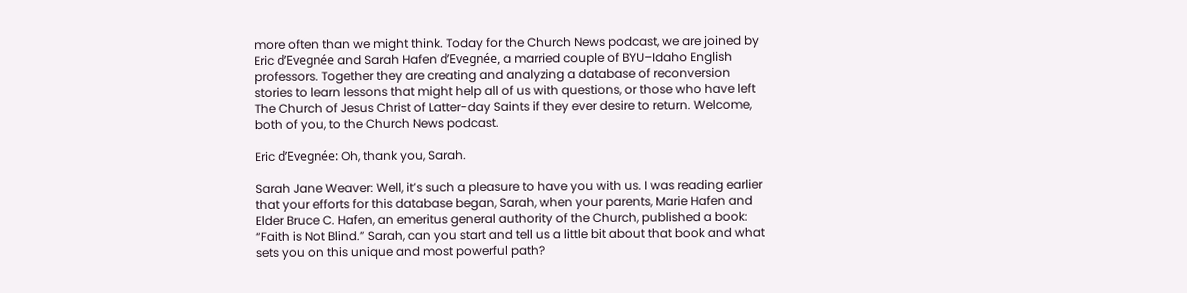more often than we might think. Today for the Church News podcast, we are joined by Eric d’Evegnée and Sarah Hafen d’Evegnée, a married couple of BYU–Idaho English professors. Together they are creating and analyzing a database of reconversion stories to learn lessons that might help all of us with questions, or those who have left The Church of Jesus Christ of Latter-day Saints if they ever desire to return. Welcome, both of you, to the Church News podcast.

Eric d’Evegnée: Oh, thank you, Sarah.

Sarah Jane Weaver: Well, it’s such a pleasure to have you with us. I was reading earlier that your efforts for this database began, Sarah, when your parents, Marie Hafen and Elder Bruce C. Hafen, an emeritus general authority of the Church, published a book: “Faith is Not Blind.” Sarah, can you start and tell us a little bit about that book and what sets you on this unique and most powerful path?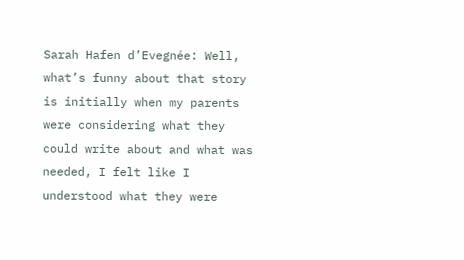Sarah Hafen d’Evegnée: Well, what’s funny about that story is initially when my parents were considering what they could write about and what was needed, I felt like I understood what they were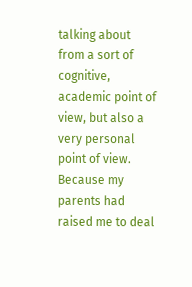talking about from a sort of cognitive, academic point of view, but also a very personal point of view. Because my parents had raised me to deal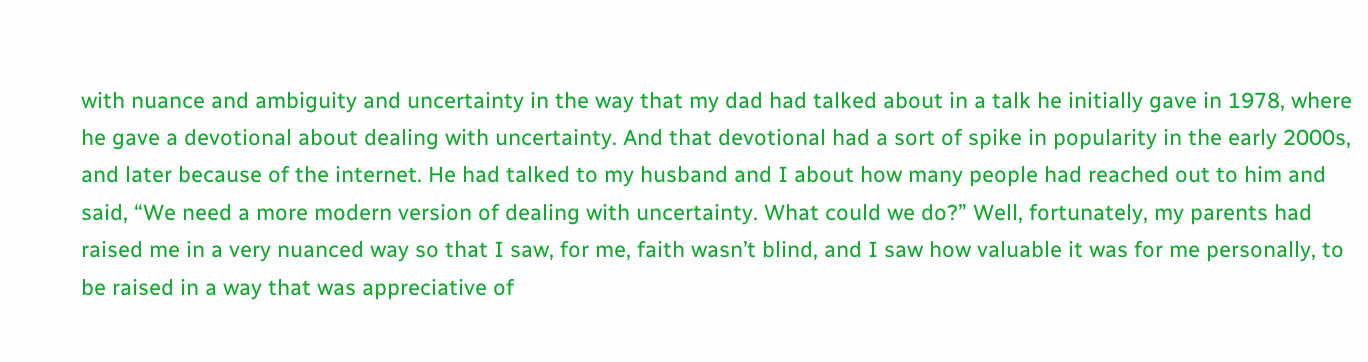with nuance and ambiguity and uncertainty in the way that my dad had talked about in a talk he initially gave in 1978, where he gave a devotional about dealing with uncertainty. And that devotional had a sort of spike in popularity in the early 2000s, and later because of the internet. He had talked to my husband and I about how many people had reached out to him and said, “We need a more modern version of dealing with uncertainty. What could we do?” Well, fortunately, my parents had raised me in a very nuanced way so that I saw, for me, faith wasn’t blind, and I saw how valuable it was for me personally, to be raised in a way that was appreciative of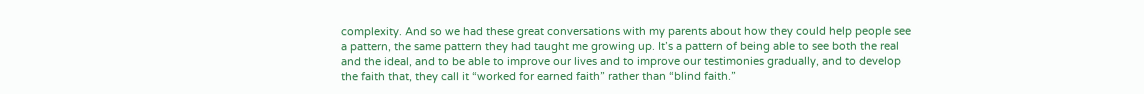complexity. And so we had these great conversations with my parents about how they could help people see a pattern, the same pattern they had taught me growing up. It’s a pattern of being able to see both the real and the ideal, and to be able to improve our lives and to improve our testimonies gradually, and to develop the faith that, they call it “worked for earned faith” rather than “blind faith.”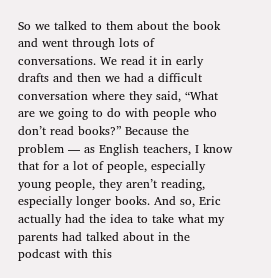So we talked to them about the book and went through lots of conversations. We read it in early drafts and then we had a difficult conversation where they said, “What are we going to do with people who don’t read books?” Because the problem — as English teachers, I know that for a lot of people, especially young people, they aren’t reading, especially longer books. And so, Eric actually had the idea to take what my parents had talked about in the podcast with this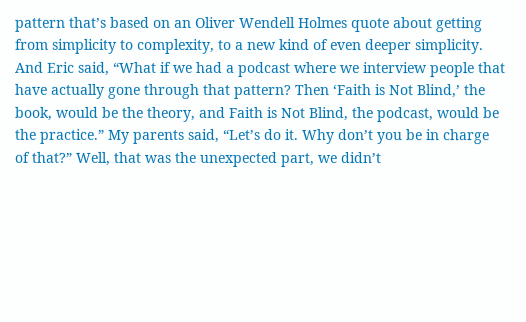pattern that’s based on an Oliver Wendell Holmes quote about getting from simplicity to complexity, to a new kind of even deeper simplicity. And Eric said, “What if we had a podcast where we interview people that have actually gone through that pattern? Then ‘Faith is Not Blind,’ the book, would be the theory, and Faith is Not Blind, the podcast, would be the practice.” My parents said, “Let’s do it. Why don’t you be in charge of that?” Well, that was the unexpected part, we didn’t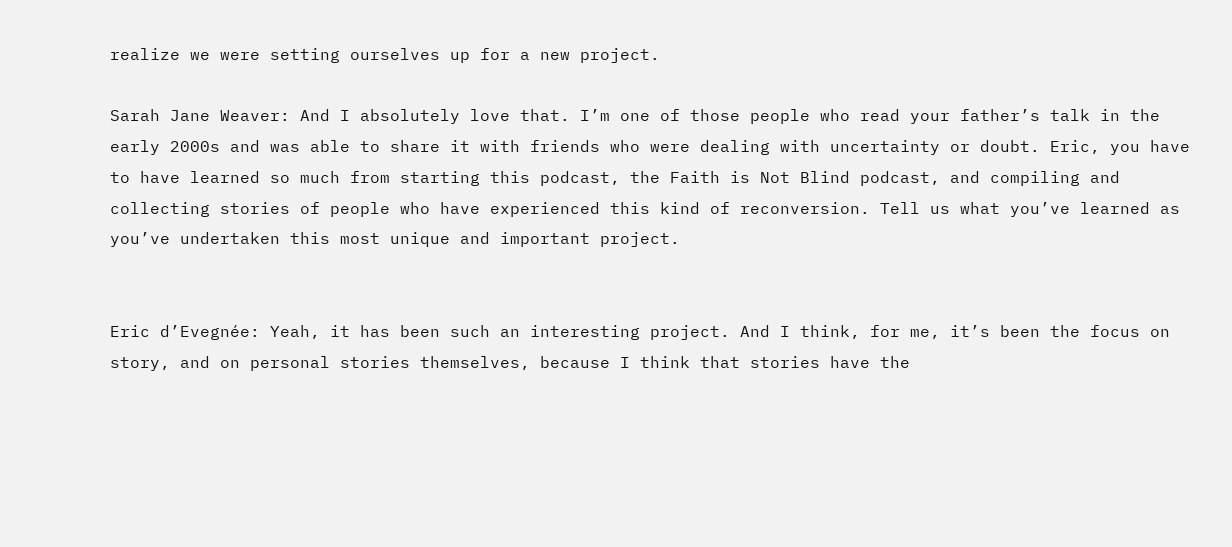realize we were setting ourselves up for a new project.

Sarah Jane Weaver: And I absolutely love that. I’m one of those people who read your father’s talk in the early 2000s and was able to share it with friends who were dealing with uncertainty or doubt. Eric, you have to have learned so much from starting this podcast, the Faith is Not Blind podcast, and compiling and collecting stories of people who have experienced this kind of reconversion. Tell us what you’ve learned as you’ve undertaken this most unique and important project.


Eric d’Evegnée: Yeah, it has been such an interesting project. And I think, for me, it’s been the focus on story, and on personal stories themselves, because I think that stories have the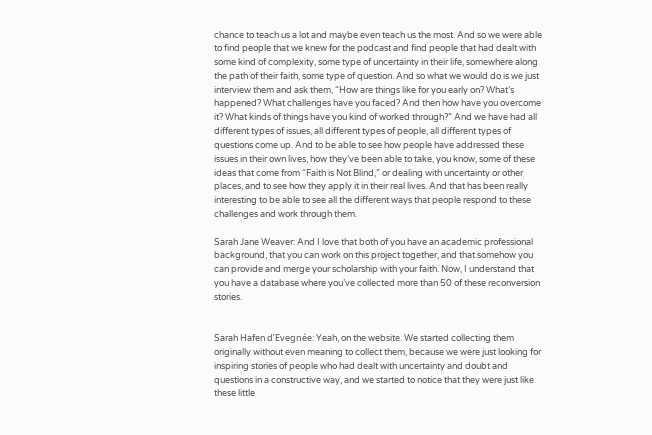chance to teach us a lot and maybe even teach us the most. And so we were able to find people that we knew for the podcast and find people that had dealt with some kind of complexity, some type of uncertainty in their life, somewhere along the path of their faith, some type of question. And so what we would do is we just interview them and ask them, “How are things like for you early on? What’s happened? What challenges have you faced? And then how have you overcome it? What kinds of things have you kind of worked through?” And we have had all different types of issues, all different types of people, all different types of questions come up. And to be able to see how people have addressed these issues in their own lives, how they’ve been able to take, you know, some of these ideas that come from “Faith is Not Blind,” or dealing with uncertainty or other places, and to see how they apply it in their real lives. And that has been really interesting to be able to see all the different ways that people respond to these challenges and work through them.

Sarah Jane Weaver: And I love that both of you have an academic professional background, that you can work on this project together, and that somehow you can provide and merge your scholarship with your faith. Now, I understand that you have a database where you’ve collected more than 50 of these reconversion stories.


Sarah Hafen d’Evegnée: Yeah, on the website. We started collecting them originally without even meaning to collect them, because we were just looking for inspiring stories of people who had dealt with uncertainty and doubt and questions in a constructive way, and we started to notice that they were just like these little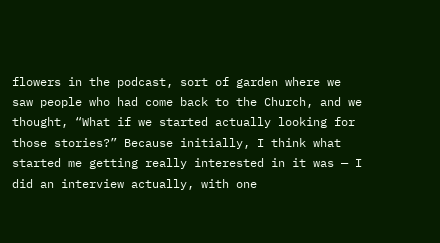flowers in the podcast, sort of garden where we saw people who had come back to the Church, and we thought, “What if we started actually looking for those stories?” Because initially, I think what started me getting really interested in it was — I did an interview actually, with one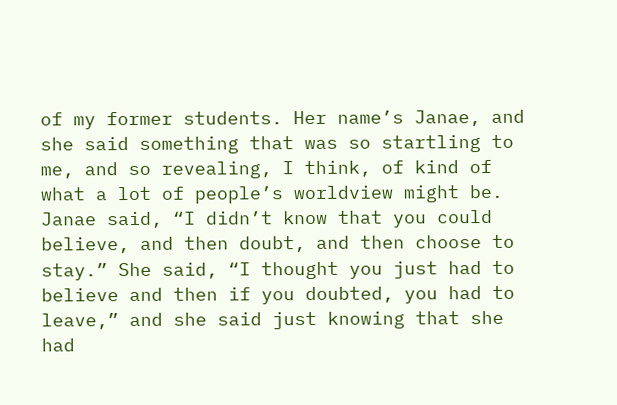of my former students. Her name’s Janae, and she said something that was so startling to me, and so revealing, I think, of kind of what a lot of people’s worldview might be. Janae said, “I didn’t know that you could believe, and then doubt, and then choose to stay.” She said, “I thought you just had to believe and then if you doubted, you had to leave,” and she said just knowing that she had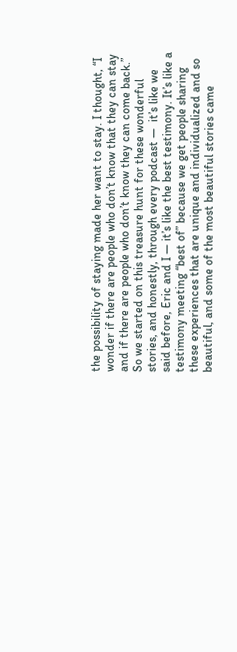the possibility of staying made her want to stay. I thought, “I wonder if there are people who don’t know that they can stay and if there are people who don’t know they can come back.” So we started on this treasure hunt for these wonderful stories, and honestly, through every podcast —  it’s like we said before, Eric and I — it’s like the best testimony. It’s like a testimony meeting “best of” because we get people sharing these experiences that are unique and individualized and so beautiful, and some of the most beautiful stories came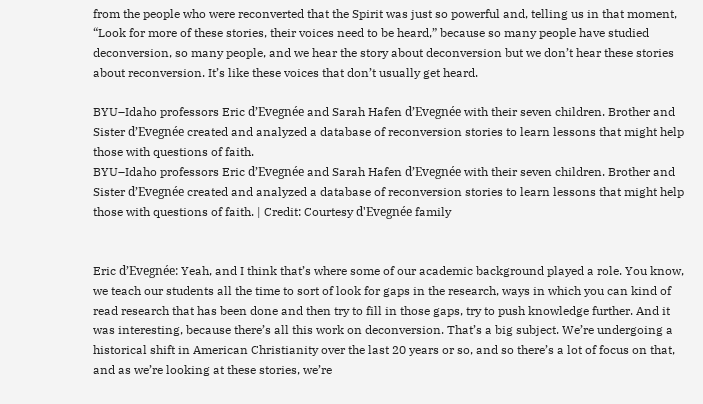from the people who were reconverted that the Spirit was just so powerful and, telling us in that moment, “Look for more of these stories, their voices need to be heard,” because so many people have studied deconversion, so many people, and we hear the story about deconversion but we don’t hear these stories about reconversion. It’s like these voices that don’t usually get heard.

BYU–Idaho professors Eric d’Evegnée and Sarah Hafen d’Evegnée with their seven children. Brother and Sister d’Evegnée created and analyzed a database of reconversion stories to learn lessons that might help those with questions of faith.
BYU–Idaho professors Eric d’Evegnée and Sarah Hafen d’Evegnée with their seven children. Brother and Sister d’Evegnée created and analyzed a database of reconversion stories to learn lessons that might help those with questions of faith. | Credit: Courtesy d'Evegnée family


Eric d’Evegnée: Yeah, and I think that’s where some of our academic background played a role. You know, we teach our students all the time to sort of look for gaps in the research, ways in which you can kind of read research that has been done and then try to fill in those gaps, try to push knowledge further. And it was interesting, because there’s all this work on deconversion. That’s a big subject. We’re undergoing a historical shift in American Christianity over the last 20 years or so, and so there’s a lot of focus on that, and as we’re looking at these stories, we’re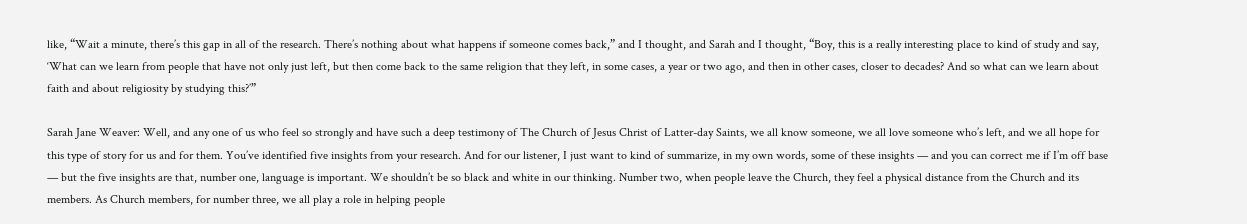like, “Wait a minute, there’s this gap in all of the research. There’s nothing about what happens if someone comes back,” and I thought, and Sarah and I thought, “Boy, this is a really interesting place to kind of study and say, ‘What can we learn from people that have not only just left, but then come back to the same religion that they left, in some cases, a year or two ago, and then in other cases, closer to decades? And so what can we learn about faith and about religiosity by studying this?’”

Sarah Jane Weaver: Well, and any one of us who feel so strongly and have such a deep testimony of The Church of Jesus Christ of Latter-day Saints, we all know someone, we all love someone who’s left, and we all hope for this type of story for us and for them. You’ve identified five insights from your research. And for our listener, I just want to kind of summarize, in my own words, some of these insights — and you can correct me if I’m off base — but the five insights are that, number one, language is important. We shouldn’t be so black and white in our thinking. Number two, when people leave the Church, they feel a physical distance from the Church and its members. As Church members, for number three, we all play a role in helping people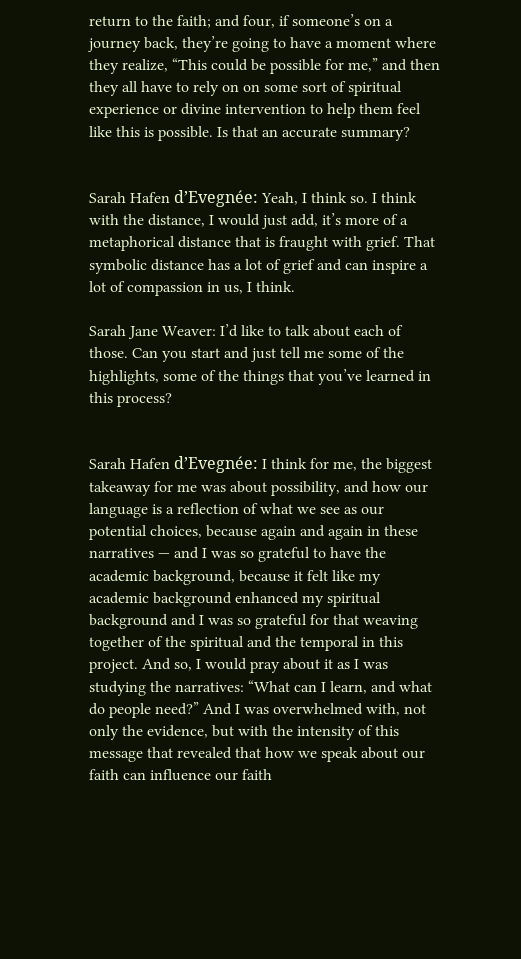return to the faith; and four, if someone’s on a journey back, they’re going to have a moment where they realize, “This could be possible for me,” and then they all have to rely on on some sort of spiritual experience or divine intervention to help them feel like this is possible. Is that an accurate summary?


Sarah Hafen d’Evegnée: Yeah, I think so. I think with the distance, I would just add, it’s more of a metaphorical distance that is fraught with grief. That symbolic distance has a lot of grief and can inspire a lot of compassion in us, I think.

Sarah Jane Weaver: I’d like to talk about each of those. Can you start and just tell me some of the highlights, some of the things that you’ve learned in this process?


Sarah Hafen d’Evegnée: I think for me, the biggest takeaway for me was about possibility, and how our language is a reflection of what we see as our potential choices, because again and again in these narratives — and I was so grateful to have the academic background, because it felt like my academic background enhanced my spiritual background and I was so grateful for that weaving together of the spiritual and the temporal in this project. And so, I would pray about it as I was studying the narratives: “What can I learn, and what do people need?” And I was overwhelmed with, not only the evidence, but with the intensity of this message that revealed that how we speak about our faith can influence our faith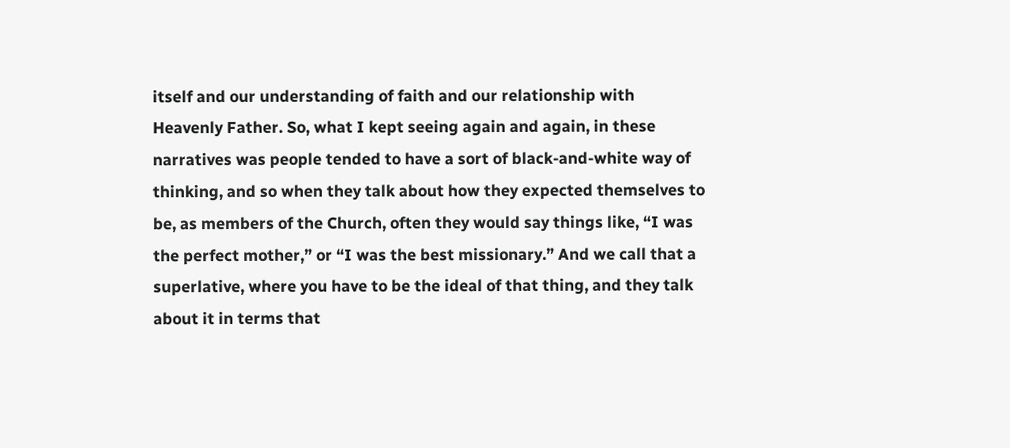itself and our understanding of faith and our relationship with Heavenly Father. So, what I kept seeing again and again, in these narratives was people tended to have a sort of black-and-white way of thinking, and so when they talk about how they expected themselves to be, as members of the Church, often they would say things like, “I was the perfect mother,” or “I was the best missionary.” And we call that a superlative, where you have to be the ideal of that thing, and they talk about it in terms that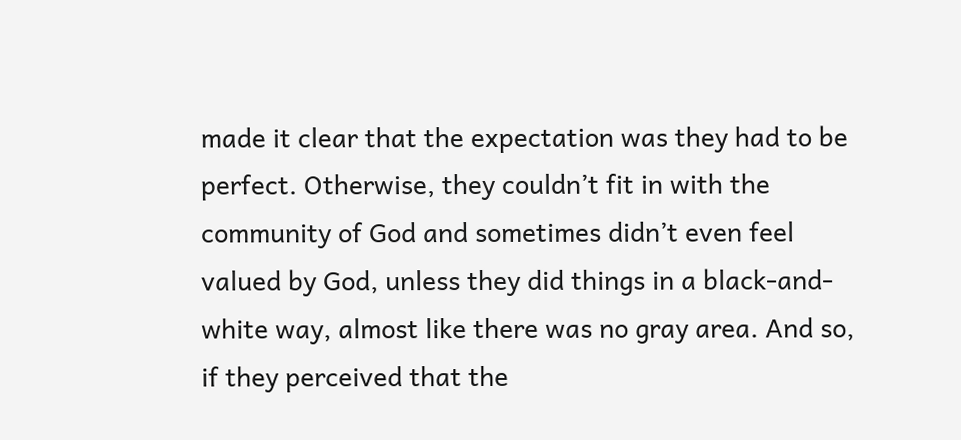made it clear that the expectation was they had to be perfect. Otherwise, they couldn’t fit in with the community of God and sometimes didn’t even feel valued by God, unless they did things in a black-and-white way, almost like there was no gray area. And so, if they perceived that the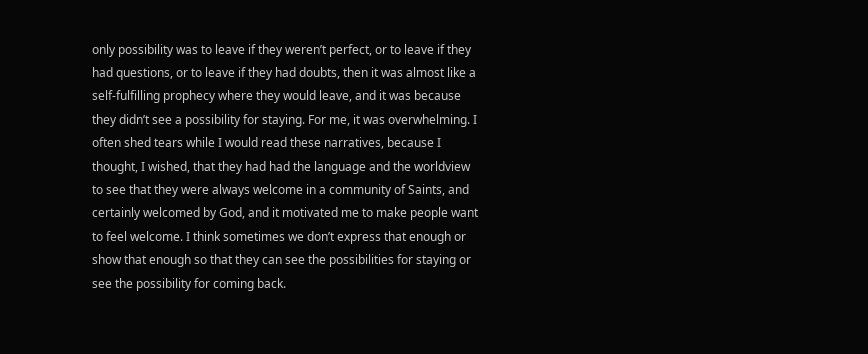only possibility was to leave if they weren’t perfect, or to leave if they had questions, or to leave if they had doubts, then it was almost like a self-fulfilling prophecy where they would leave, and it was because they didn’t see a possibility for staying. For me, it was overwhelming. I often shed tears while I would read these narratives, because I thought, I wished, that they had had the language and the worldview to see that they were always welcome in a community of Saints, and certainly welcomed by God, and it motivated me to make people want to feel welcome. I think sometimes we don’t express that enough or show that enough so that they can see the possibilities for staying or see the possibility for coming back.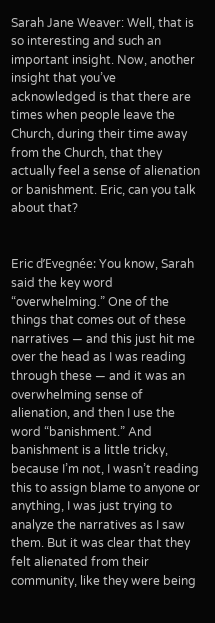Sarah Jane Weaver: Well, that is so interesting and such an important insight. Now, another insight that you’ve acknowledged is that there are times when people leave the Church, during their time away from the Church, that they actually feel a sense of alienation or banishment. Eric, can you talk about that?


Eric d’Evegnée: You know, Sarah said the key word “overwhelming.” One of the things that comes out of these narratives — and this just hit me over the head as I was reading through these — and it was an overwhelming sense of alienation, and then I use the word “banishment.” And banishment is a little tricky, because I’m not, I wasn’t reading this to assign blame to anyone or anything, I was just trying to analyze the narratives as I saw them. But it was clear that they felt alienated from their community, like they were being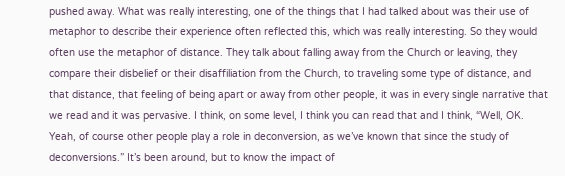pushed away. What was really interesting, one of the things that I had talked about was their use of metaphor to describe their experience often reflected this, which was really interesting. So they would often use the metaphor of distance. They talk about falling away from the Church or leaving, they compare their disbelief or their disaffiliation from the Church, to traveling some type of distance, and that distance, that feeling of being apart or away from other people, it was in every single narrative that we read and it was pervasive. I think, on some level, I think you can read that and I think, “Well, OK. Yeah, of course other people play a role in deconversion, as we’ve known that since the study of deconversions.” It’s been around, but to know the impact of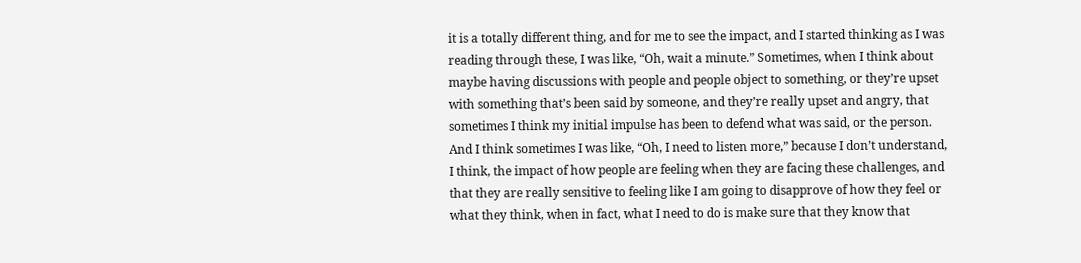it is a totally different thing, and for me to see the impact, and I started thinking as I was reading through these, I was like, “Oh, wait a minute.” Sometimes, when I think about maybe having discussions with people and people object to something, or they’re upset with something that’s been said by someone, and they’re really upset and angry, that sometimes I think my initial impulse has been to defend what was said, or the person. And I think sometimes I was like, “Oh, I need to listen more,” because I don’t understand, I think, the impact of how people are feeling when they are facing these challenges, and that they are really sensitive to feeling like I am going to disapprove of how they feel or what they think, when in fact, what I need to do is make sure that they know that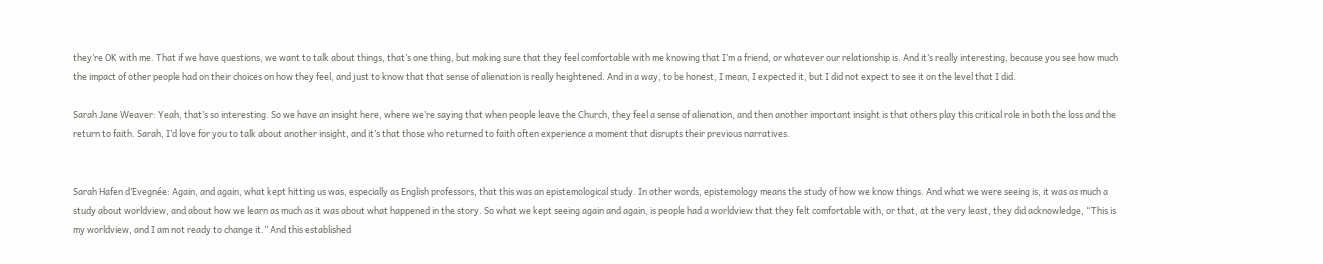they’re OK with me. That if we have questions, we want to talk about things, that’s one thing, but making sure that they feel comfortable with me knowing that I’m a friend, or whatever our relationship is. And it’s really interesting, because you see how much the impact of other people had on their choices on how they feel, and just to know that that sense of alienation is really heightened. And in a way, to be honest, I mean, I expected it, but I did not expect to see it on the level that I did.

Sarah Jane Weaver: Yeah, that’s so interesting. So we have an insight here, where we’re saying that when people leave the Church, they feel a sense of alienation, and then another important insight is that others play this critical role in both the loss and the return to faith. Sarah, I’d love for you to talk about another insight, and it’s that those who returned to faith often experience a moment that disrupts their previous narratives.


Sarah Hafen d’Evegnée: Again, and again, what kept hitting us was, especially as English professors, that this was an epistemological study. In other words, epistemology means the study of how we know things. And what we were seeing is, it was as much a study about worldview, and about how we learn as much as it was about what happened in the story. So what we kept seeing again and again, is people had a worldview that they felt comfortable with, or that, at the very least, they did acknowledge, “This is my worldview, and I am not ready to change it.” And this established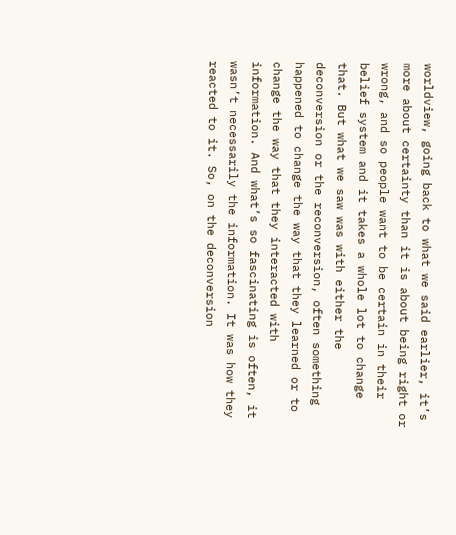worldview, going back to what we said earlier, it’s more about certainty than it is about being right or wrong, and so people want to be certain in their belief system and it takes a whole lot to change that. But what we saw was with either the deconversion or the reconversion, often something happened to change the way that they learned or to change the way that they interacted with information. And what’s so fascinating is often, it wasn’t necessarily the information. It was how they reacted to it. So, on the deconversion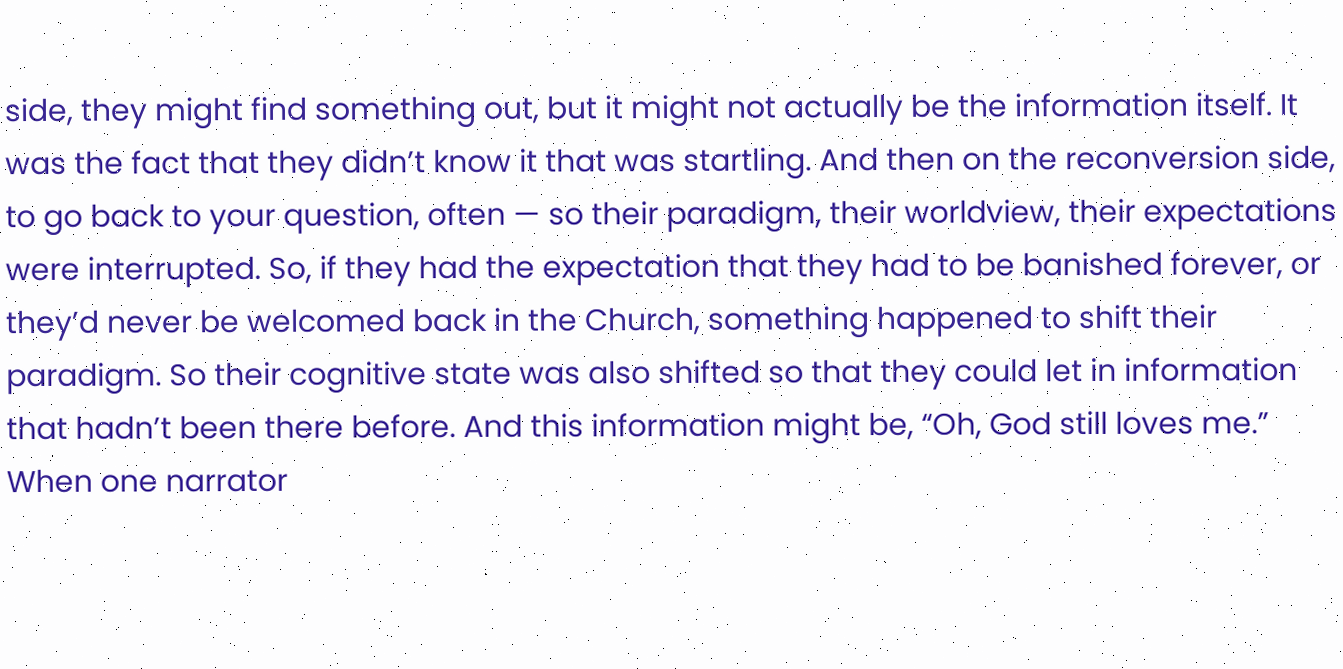side, they might find something out, but it might not actually be the information itself. It was the fact that they didn’t know it that was startling. And then on the reconversion side, to go back to your question, often — so their paradigm, their worldview, their expectations were interrupted. So, if they had the expectation that they had to be banished forever, or they’d never be welcomed back in the Church, something happened to shift their paradigm. So their cognitive state was also shifted so that they could let in information that hadn’t been there before. And this information might be, “Oh, God still loves me.” When one narrator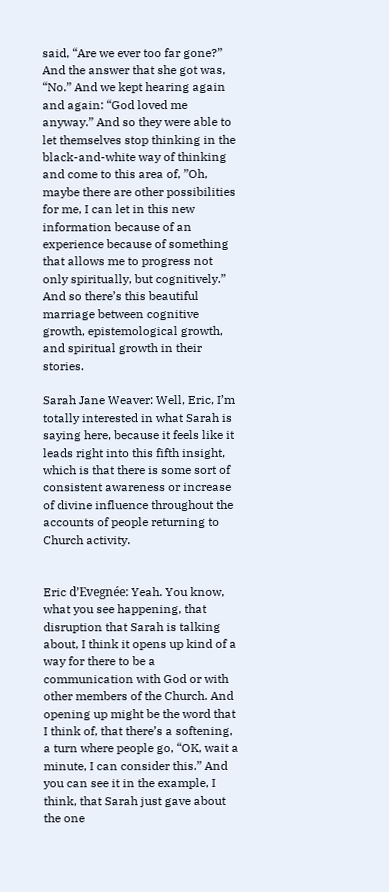said, “Are we ever too far gone?” And the answer that she got was, “No.” And we kept hearing again and again: “God loved me anyway.” And so they were able to let themselves stop thinking in the black-and-white way of thinking and come to this area of, ”Oh, maybe there are other possibilities for me, I can let in this new information because of an experience because of something that allows me to progress not only spiritually, but cognitively.” And so there’s this beautiful marriage between cognitive growth, epistemological growth, and spiritual growth in their stories.

Sarah Jane Weaver: Well, Eric, I’m totally interested in what Sarah is saying here, because it feels like it leads right into this fifth insight, which is that there is some sort of consistent awareness or increase of divine influence throughout the accounts of people returning to Church activity.


Eric d’Evegnée: Yeah. You know, what you see happening, that disruption that Sarah is talking about, I think it opens up kind of a way for there to be a communication with God or with other members of the Church. And opening up might be the word that I think of, that there’s a softening, a turn where people go, “OK, wait a minute, I can consider this.” And you can see it in the example, I think, that Sarah just gave about the one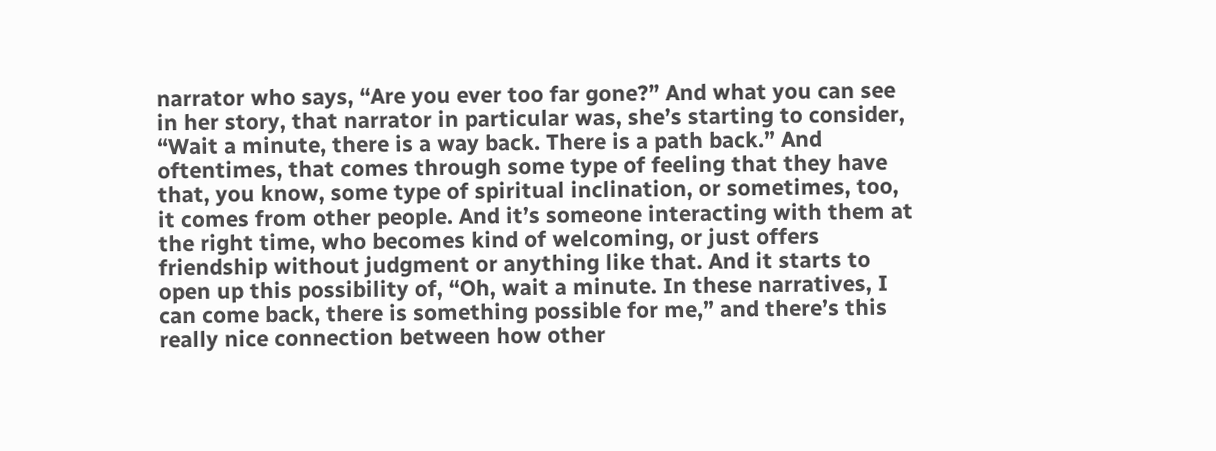narrator who says, “Are you ever too far gone?” And what you can see in her story, that narrator in particular was, she’s starting to consider, “Wait a minute, there is a way back. There is a path back.” And oftentimes, that comes through some type of feeling that they have that, you know, some type of spiritual inclination, or sometimes, too, it comes from other people. And it’s someone interacting with them at the right time, who becomes kind of welcoming, or just offers friendship without judgment or anything like that. And it starts to open up this possibility of, “Oh, wait a minute. In these narratives, I can come back, there is something possible for me,” and there’s this really nice connection between how other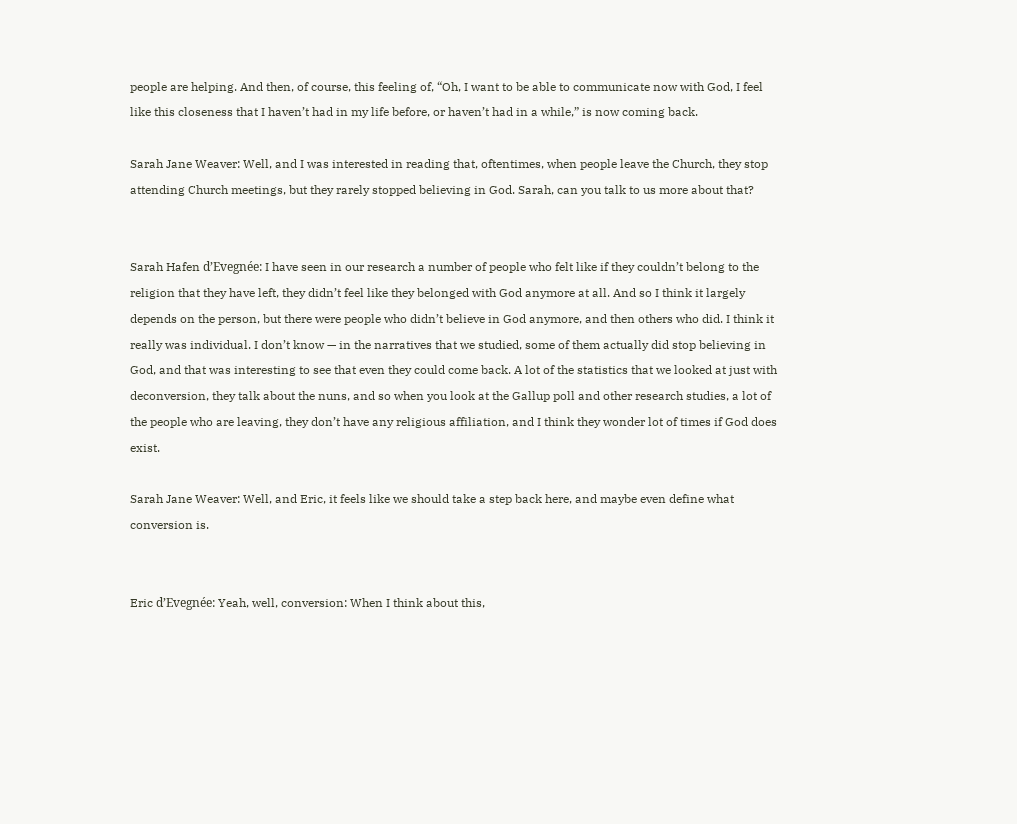people are helping. And then, of course, this feeling of, “Oh, I want to be able to communicate now with God, I feel like this closeness that I haven’t had in my life before, or haven’t had in a while,” is now coming back.

Sarah Jane Weaver: Well, and I was interested in reading that, oftentimes, when people leave the Church, they stop attending Church meetings, but they rarely stopped believing in God. Sarah, can you talk to us more about that?


Sarah Hafen d’Evegnée: I have seen in our research a number of people who felt like if they couldn’t belong to the religion that they have left, they didn’t feel like they belonged with God anymore at all. And so I think it largely depends on the person, but there were people who didn’t believe in God anymore, and then others who did. I think it really was individual. I don’t know — in the narratives that we studied, some of them actually did stop believing in God, and that was interesting to see that even they could come back. A lot of the statistics that we looked at just with deconversion, they talk about the nuns, and so when you look at the Gallup poll and other research studies, a lot of the people who are leaving, they don’t have any religious affiliation, and I think they wonder lot of times if God does exist.

Sarah Jane Weaver: Well, and Eric, it feels like we should take a step back here, and maybe even define what conversion is.


Eric d’Evegnée: Yeah, well, conversion: When I think about this,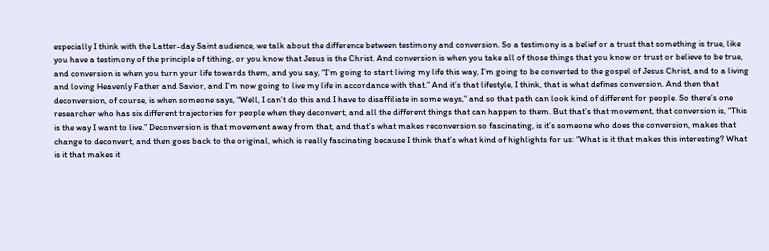especially I think with the Latter-day Saint audience, we talk about the difference between testimony and conversion. So a testimony is a belief or a trust that something is true, like you have a testimony of the principle of tithing, or you know that Jesus is the Christ. And conversion is when you take all of those things that you know or trust or believe to be true, and conversion is when you turn your life towards them, and you say, “I’m going to start living my life this way, I’m going to be converted to the gospel of Jesus Christ, and to a living and loving Heavenly Father and Savior, and I’m now going to live my life in accordance with that.” And it’s that lifestyle, I think, that is what defines conversion. And then that deconversion, of course, is when someone says, “Well, I can’t do this and I have to disaffiliate in some ways,” and so that path can look kind of different for people. So there’s one researcher who has six different trajectories for people when they deconvert, and all the different things that can happen to them. But that’s that movement, that conversion is, “This is the way I want to live.” Deconversion is that movement away from that, and that’s what makes reconversion so fascinating, is it’s someone who does the conversion, makes that change to deconvert, and then goes back to the original, which is really fascinating because I think that’s what kind of highlights for us: “What is it that makes this interesting? What is it that makes it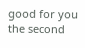good for you the second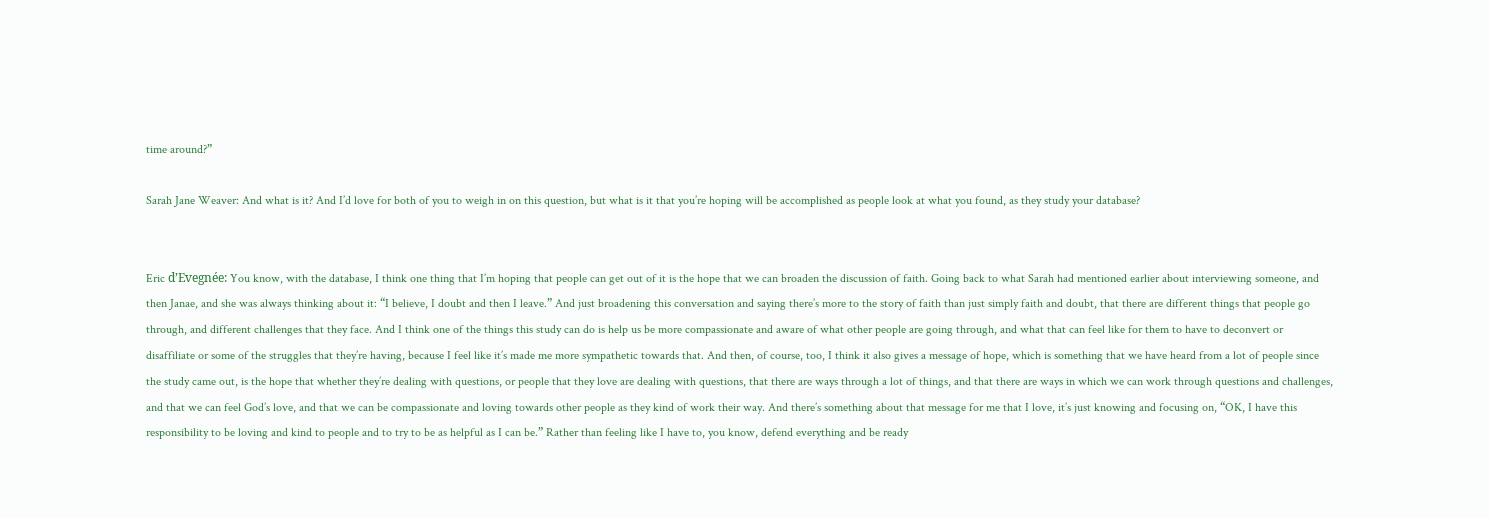time around?”

Sarah Jane Weaver: And what is it? And I’d love for both of you to weigh in on this question, but what is it that you’re hoping will be accomplished as people look at what you found, as they study your database?


Eric d’Evegnée: You know, with the database, I think one thing that I’m hoping that people can get out of it is the hope that we can broaden the discussion of faith. Going back to what Sarah had mentioned earlier about interviewing someone, and then Janae, and she was always thinking about it: “I believe, I doubt and then I leave.” And just broadening this conversation and saying there’s more to the story of faith than just simply faith and doubt, that there are different things that people go through, and different challenges that they face. And I think one of the things this study can do is help us be more compassionate and aware of what other people are going through, and what that can feel like for them to have to deconvert or disaffiliate or some of the struggles that they’re having, because I feel like it’s made me more sympathetic towards that. And then, of course, too, I think it also gives a message of hope, which is something that we have heard from a lot of people since the study came out, is the hope that whether they’re dealing with questions, or people that they love are dealing with questions, that there are ways through a lot of things, and that there are ways in which we can work through questions and challenges, and that we can feel God’s love, and that we can be compassionate and loving towards other people as they kind of work their way. And there’s something about that message for me that I love, it’s just knowing and focusing on, “OK, I have this responsibility to be loving and kind to people and to try to be as helpful as I can be.” Rather than feeling like I have to, you know, defend everything and be ready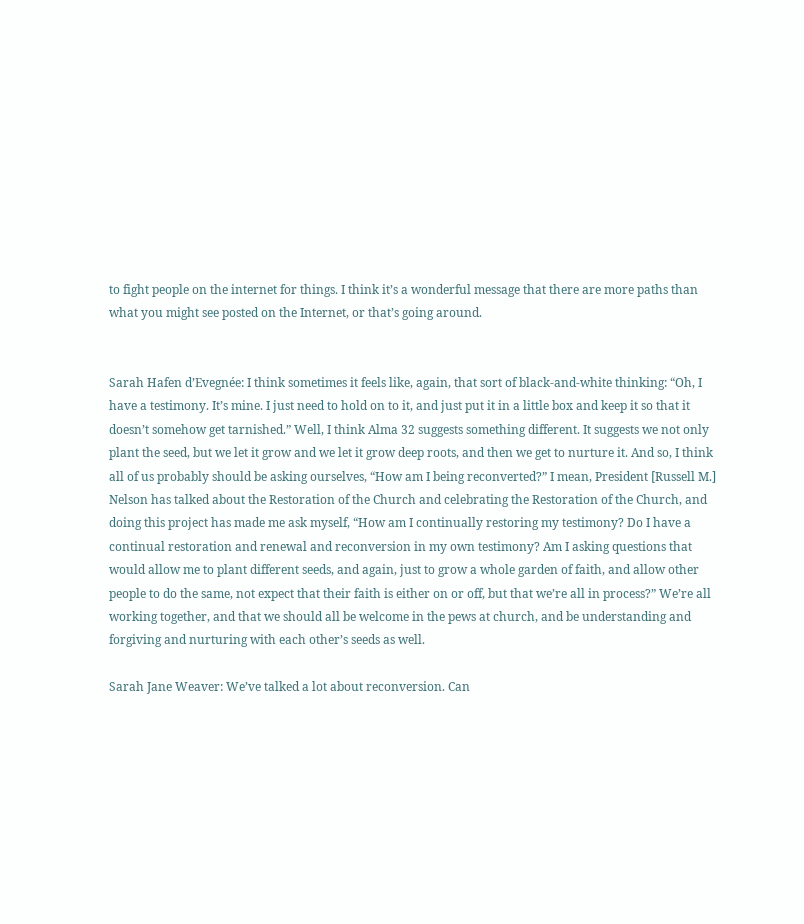to fight people on the internet for things. I think it’s a wonderful message that there are more paths than what you might see posted on the Internet, or that’s going around.


Sarah Hafen d’Evegnée: I think sometimes it feels like, again, that sort of black-and-white thinking: “Oh, I have a testimony. It’s mine. I just need to hold on to it, and just put it in a little box and keep it so that it doesn’t somehow get tarnished.” Well, I think Alma 32 suggests something different. It suggests we not only plant the seed, but we let it grow and we let it grow deep roots, and then we get to nurture it. And so, I think all of us probably should be asking ourselves, “How am I being reconverted?” I mean, President [Russell M.] Nelson has talked about the Restoration of the Church and celebrating the Restoration of the Church, and doing this project has made me ask myself, “How am I continually restoring my testimony? Do I have a continual restoration and renewal and reconversion in my own testimony? Am I asking questions that would allow me to plant different seeds, and again, just to grow a whole garden of faith, and allow other people to do the same, not expect that their faith is either on or off, but that we’re all in process?” We’re all working together, and that we should all be welcome in the pews at church, and be understanding and forgiving and nurturing with each other’s seeds as well.

Sarah Jane Weaver: We’ve talked a lot about reconversion. Can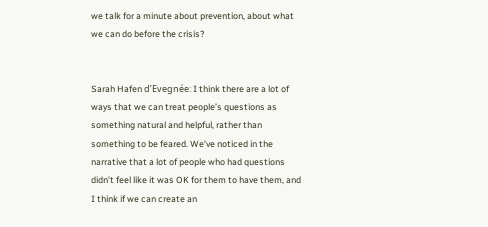we talk for a minute about prevention, about what we can do before the crisis?


Sarah Hafen d’Evegnée: I think there are a lot of ways that we can treat people’s questions as something natural and helpful, rather than something to be feared. We’ve noticed in the narrative that a lot of people who had questions didn’t feel like it was OK for them to have them, and I think if we can create an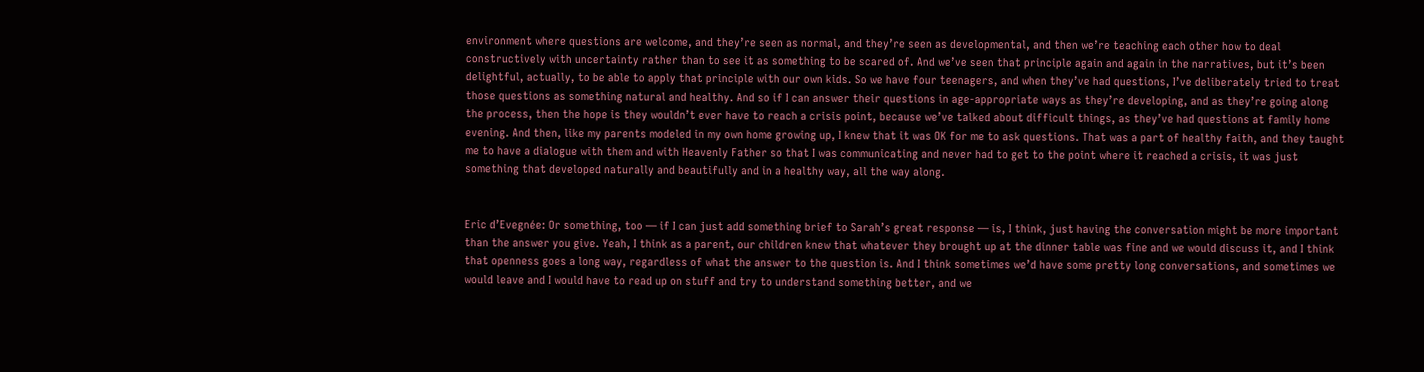environment where questions are welcome, and they’re seen as normal, and they’re seen as developmental, and then we’re teaching each other how to deal constructively with uncertainty rather than to see it as something to be scared of. And we’ve seen that principle again and again in the narratives, but it’s been delightful, actually, to be able to apply that principle with our own kids. So we have four teenagers, and when they’ve had questions, I’ve deliberately tried to treat those questions as something natural and healthy. And so if I can answer their questions in age-appropriate ways as they’re developing, and as they’re going along the process, then the hope is they wouldn’t ever have to reach a crisis point, because we’ve talked about difficult things, as they’ve had questions at family home evening. And then, like my parents modeled in my own home growing up, I knew that it was OK for me to ask questions. That was a part of healthy faith, and they taught me to have a dialogue with them and with Heavenly Father so that I was communicating and never had to get to the point where it reached a crisis, it was just something that developed naturally and beautifully and in a healthy way, all the way along.


Eric d’Evegnée: Or something, too — if I can just add something brief to Sarah’s great response — is, I think, just having the conversation might be more important than the answer you give. Yeah, I think as a parent, our children knew that whatever they brought up at the dinner table was fine and we would discuss it, and I think that openness goes a long way, regardless of what the answer to the question is. And I think sometimes we’d have some pretty long conversations, and sometimes we would leave and I would have to read up on stuff and try to understand something better, and we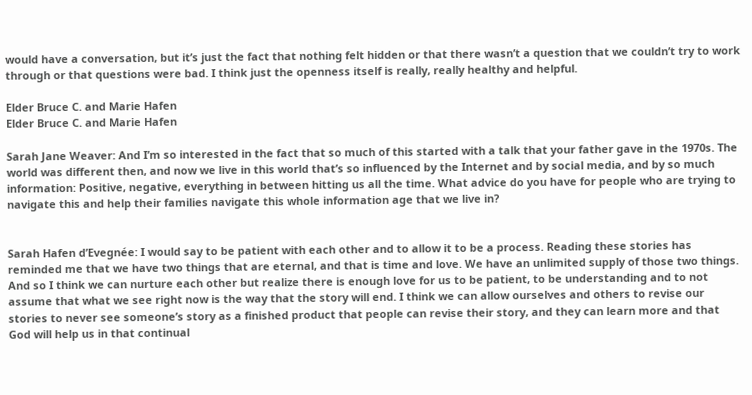would have a conversation, but it’s just the fact that nothing felt hidden or that there wasn’t a question that we couldn’t try to work through or that questions were bad. I think just the openness itself is really, really healthy and helpful.

Elder Bruce C. and Marie Hafen
Elder Bruce C. and Marie Hafen

Sarah Jane Weaver: And I’m so interested in the fact that so much of this started with a talk that your father gave in the 1970s. The world was different then, and now we live in this world that’s so influenced by the Internet and by social media, and by so much information: Positive, negative, everything in between hitting us all the time. What advice do you have for people who are trying to navigate this and help their families navigate this whole information age that we live in?


Sarah Hafen d’Evegnée: I would say to be patient with each other and to allow it to be a process. Reading these stories has reminded me that we have two things that are eternal, and that is time and love. We have an unlimited supply of those two things. And so I think we can nurture each other but realize there is enough love for us to be patient, to be understanding and to not assume that what we see right now is the way that the story will end. I think we can allow ourselves and others to revise our stories to never see someone’s story as a finished product that people can revise their story, and they can learn more and that God will help us in that continual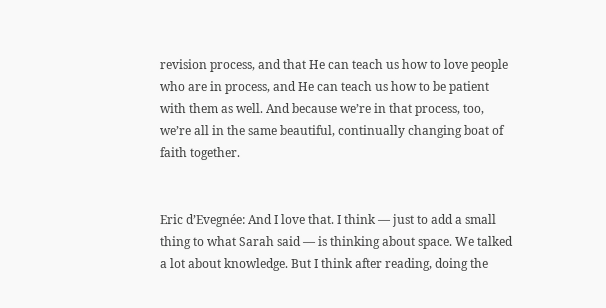revision process, and that He can teach us how to love people who are in process, and He can teach us how to be patient with them as well. And because we’re in that process, too, we’re all in the same beautiful, continually changing boat of faith together.


Eric d’Evegnée: And I love that. I think — just to add a small thing to what Sarah said — is thinking about space. We talked a lot about knowledge. But I think after reading, doing the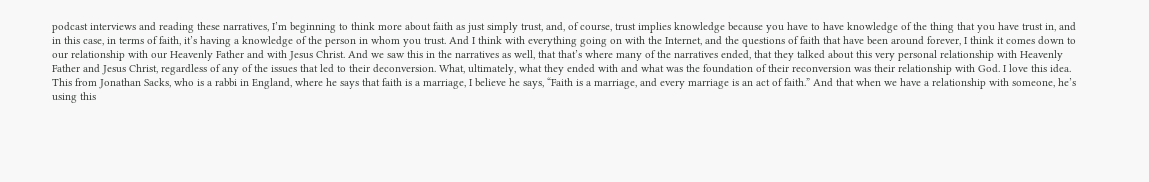podcast interviews and reading these narratives, I’m beginning to think more about faith as just simply trust, and, of course, trust implies knowledge because you have to have knowledge of the thing that you have trust in, and in this case, in terms of faith, it’s having a knowledge of the person in whom you trust. And I think with everything going on with the Internet, and the questions of faith that have been around forever, I think it comes down to our relationship with our Heavenly Father and with Jesus Christ. And we saw this in the narratives as well, that that’s where many of the narratives ended, that they talked about this very personal relationship with Heavenly Father and Jesus Christ, regardless of any of the issues that led to their deconversion. What, ultimately, what they ended with and what was the foundation of their reconversion was their relationship with God. I love this idea. This from Jonathan Sacks, who is a rabbi in England, where he says that faith is a marriage, I believe he says, “Faith is a marriage, and every marriage is an act of faith.” And that when we have a relationship with someone, he’s using this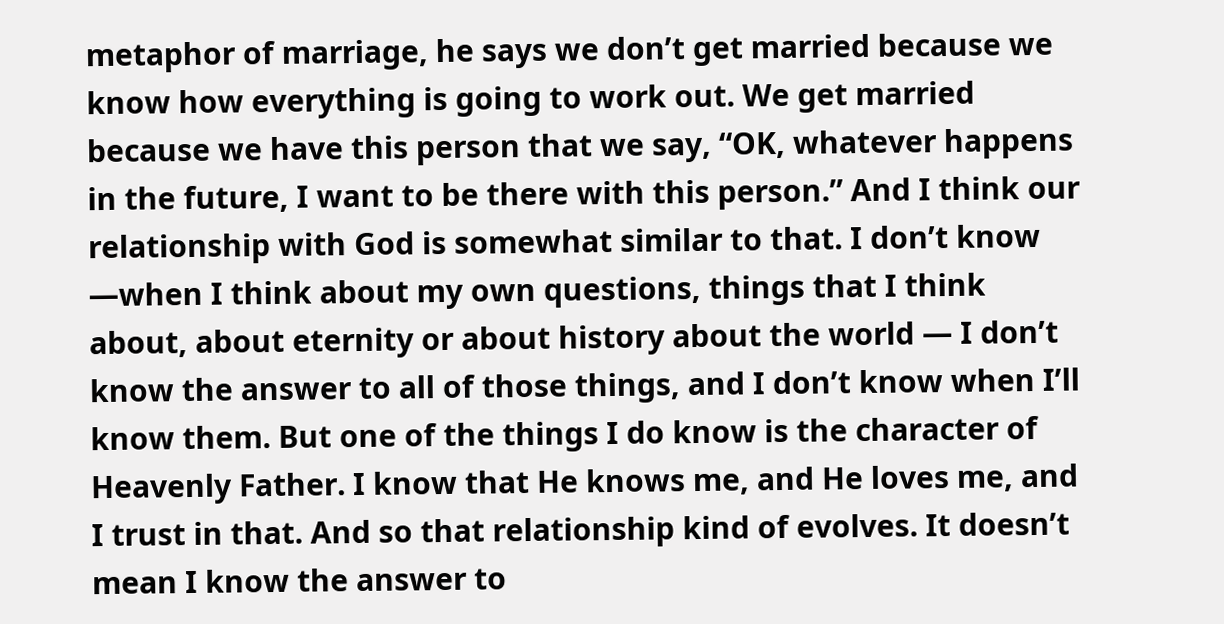metaphor of marriage, he says we don’t get married because we know how everything is going to work out. We get married because we have this person that we say, “OK, whatever happens in the future, I want to be there with this person.” And I think our relationship with God is somewhat similar to that. I don’t know —when I think about my own questions, things that I think about, about eternity or about history about the world — I don’t know the answer to all of those things, and I don’t know when I’ll know them. But one of the things I do know is the character of Heavenly Father. I know that He knows me, and He loves me, and I trust in that. And so that relationship kind of evolves. It doesn’t mean I know the answer to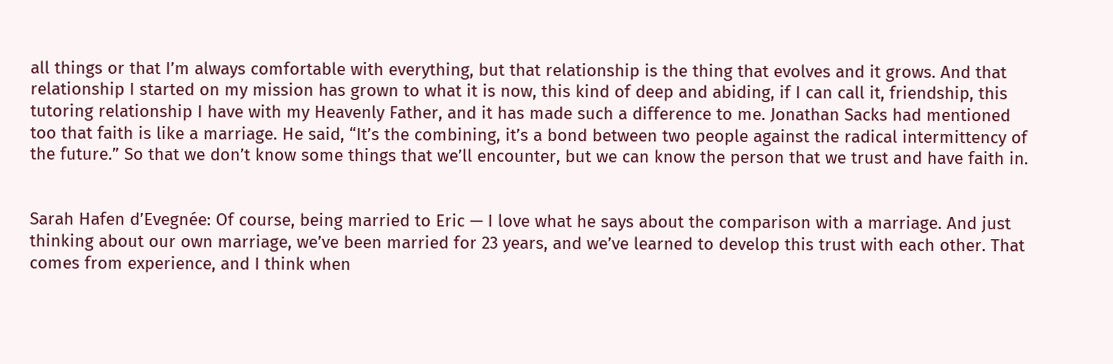all things or that I’m always comfortable with everything, but that relationship is the thing that evolves and it grows. And that relationship I started on my mission has grown to what it is now, this kind of deep and abiding, if I can call it, friendship, this tutoring relationship I have with my Heavenly Father, and it has made such a difference to me. Jonathan Sacks had mentioned too that faith is like a marriage. He said, “It’s the combining, it’s a bond between two people against the radical intermittency of the future.” So that we don’t know some things that we’ll encounter, but we can know the person that we trust and have faith in.


Sarah Hafen d’Evegnée: Of course, being married to Eric — I love what he says about the comparison with a marriage. And just thinking about our own marriage, we’ve been married for 23 years, and we’ve learned to develop this trust with each other. That comes from experience, and I think when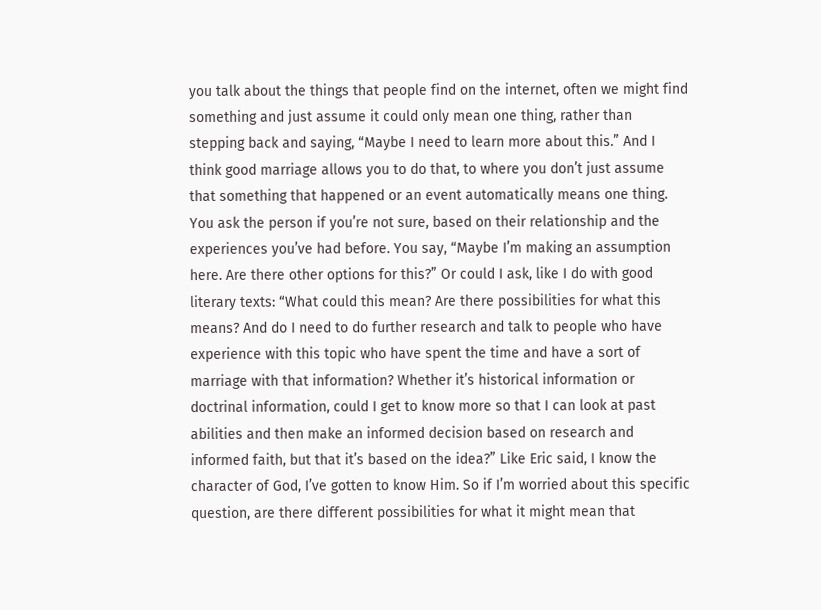you talk about the things that people find on the internet, often we might find something and just assume it could only mean one thing, rather than stepping back and saying, “Maybe I need to learn more about this.” And I think good marriage allows you to do that, to where you don’t just assume that something that happened or an event automatically means one thing. You ask the person if you’re not sure, based on their relationship and the experiences you’ve had before. You say, “Maybe I’m making an assumption here. Are there other options for this?” Or could I ask, like I do with good literary texts: “What could this mean? Are there possibilities for what this means? And do I need to do further research and talk to people who have experience with this topic who have spent the time and have a sort of marriage with that information? Whether it’s historical information or doctrinal information, could I get to know more so that I can look at past abilities and then make an informed decision based on research and informed faith, but that it’s based on the idea?” Like Eric said, I know the character of God, I’ve gotten to know Him. So if I’m worried about this specific question, are there different possibilities for what it might mean that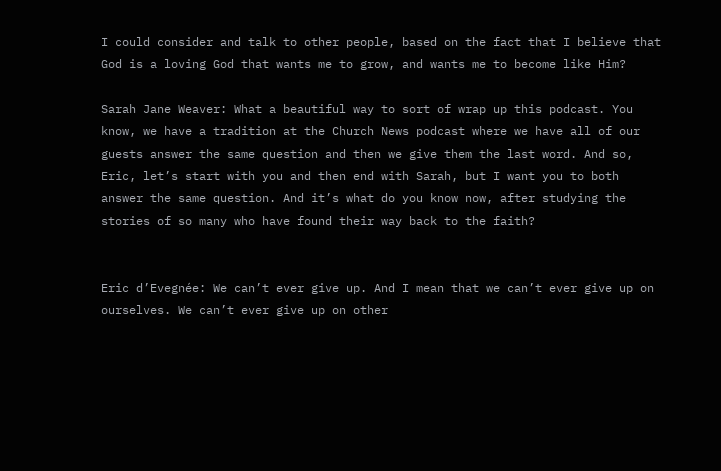I could consider and talk to other people, based on the fact that I believe that God is a loving God that wants me to grow, and wants me to become like Him?

Sarah Jane Weaver: What a beautiful way to sort of wrap up this podcast. You know, we have a tradition at the Church News podcast where we have all of our guests answer the same question and then we give them the last word. And so, Eric, let’s start with you and then end with Sarah, but I want you to both answer the same question. And it’s what do you know now, after studying the stories of so many who have found their way back to the faith?


Eric d’Evegnée: We can’t ever give up. And I mean that we can’t ever give up on ourselves. We can’t ever give up on other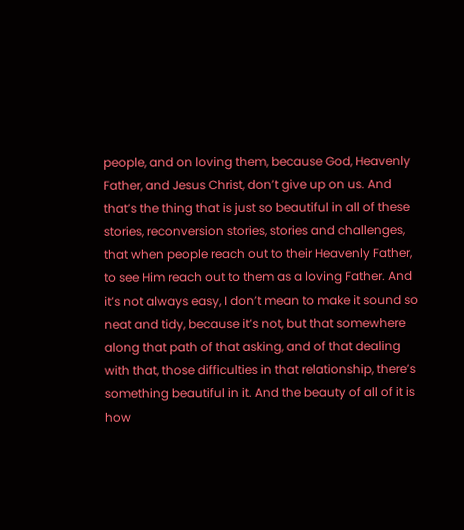people, and on loving them, because God, Heavenly Father, and Jesus Christ, don’t give up on us. And that’s the thing that is just so beautiful in all of these stories, reconversion stories, stories and challenges, that when people reach out to their Heavenly Father, to see Him reach out to them as a loving Father. And it’s not always easy, I don’t mean to make it sound so neat and tidy, because it’s not, but that somewhere along that path of that asking, and of that dealing with that, those difficulties in that relationship, there’s something beautiful in it. And the beauty of all of it is how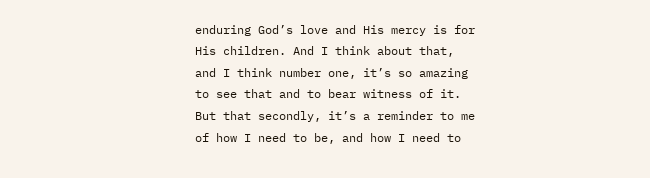enduring God’s love and His mercy is for His children. And I think about that, and I think number one, it’s so amazing to see that and to bear witness of it. But that secondly, it’s a reminder to me of how I need to be, and how I need to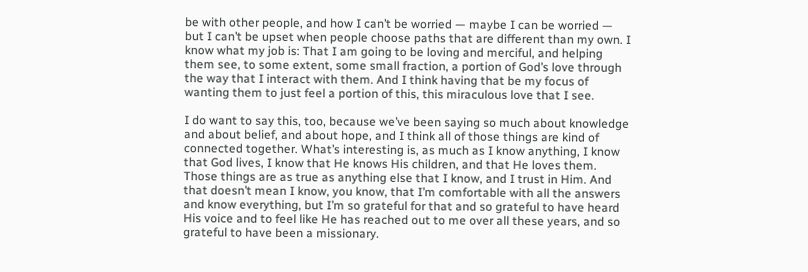be with other people, and how I can’t be worried — maybe I can be worried — but I can’t be upset when people choose paths that are different than my own. I know what my job is: That I am going to be loving and merciful, and helping them see, to some extent, some small fraction, a portion of God’s love through the way that I interact with them. And I think having that be my focus of wanting them to just feel a portion of this, this miraculous love that I see.

I do want to say this, too, because we’ve been saying so much about knowledge and about belief, and about hope, and I think all of those things are kind of connected together. What’s interesting is, as much as I know anything, I know that God lives, I know that He knows His children, and that He loves them. Those things are as true as anything else that I know, and I trust in Him. And that doesn’t mean I know, you know, that I’m comfortable with all the answers and know everything, but I’m so grateful for that and so grateful to have heard His voice and to feel like He has reached out to me over all these years, and so grateful to have been a missionary.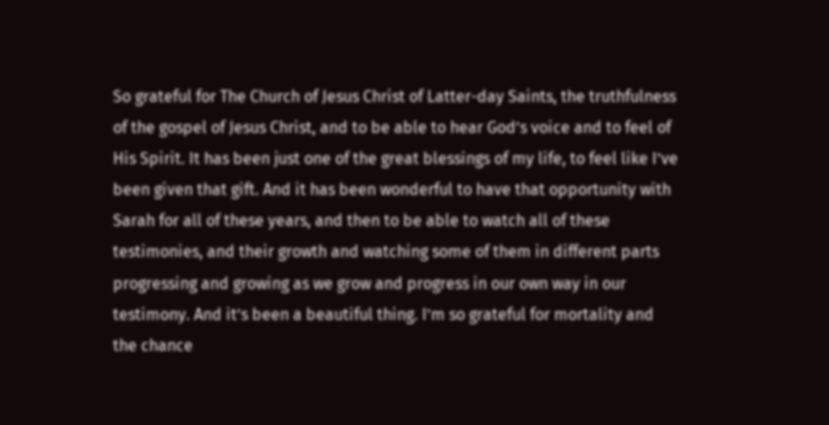So grateful for The Church of Jesus Christ of Latter-day Saints, the truthfulness of the gospel of Jesus Christ, and to be able to hear God’s voice and to feel of His Spirit. It has been just one of the great blessings of my life, to feel like I’ve been given that gift. And it has been wonderful to have that opportunity with Sarah for all of these years, and then to be able to watch all of these testimonies, and their growth and watching some of them in different parts progressing and growing as we grow and progress in our own way in our testimony. And it’s been a beautiful thing. I’m so grateful for mortality and the chance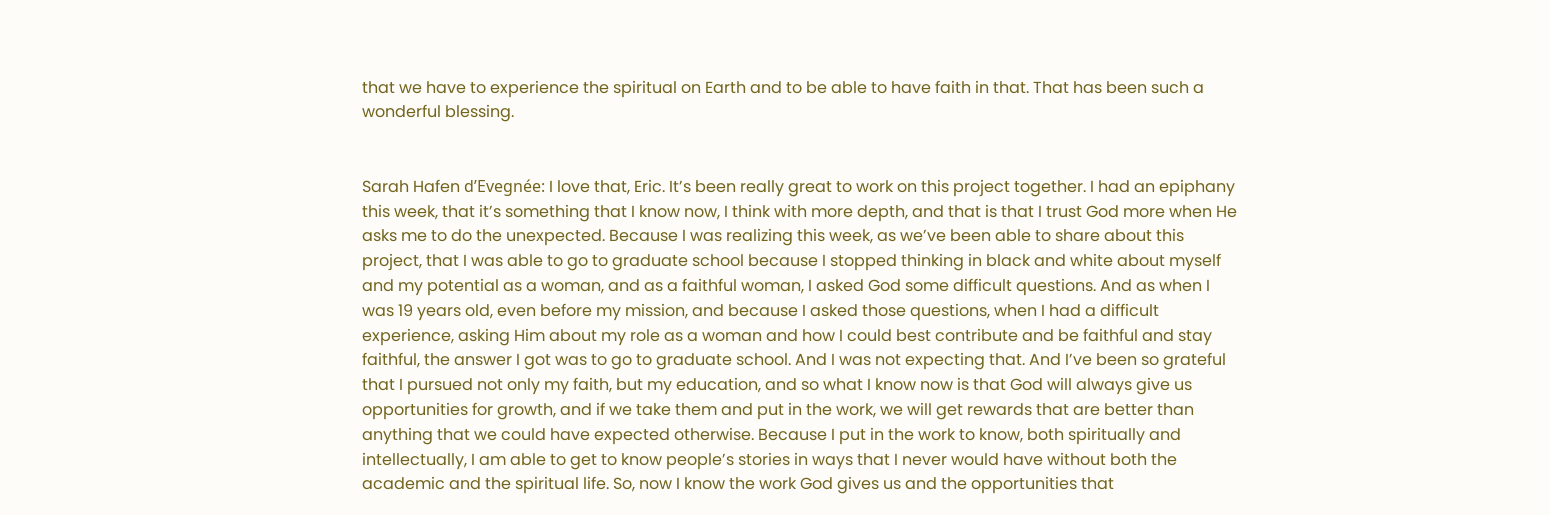that we have to experience the spiritual on Earth and to be able to have faith in that. That has been such a wonderful blessing.


Sarah Hafen d’Evegnée: I love that, Eric. It’s been really great to work on this project together. I had an epiphany this week, that it’s something that I know now, I think with more depth, and that is that I trust God more when He asks me to do the unexpected. Because I was realizing this week, as we’ve been able to share about this project, that I was able to go to graduate school because I stopped thinking in black and white about myself and my potential as a woman, and as a faithful woman, I asked God some difficult questions. And as when I was 19 years old, even before my mission, and because I asked those questions, when I had a difficult experience, asking Him about my role as a woman and how I could best contribute and be faithful and stay faithful, the answer I got was to go to graduate school. And I was not expecting that. And I’ve been so grateful that I pursued not only my faith, but my education, and so what I know now is that God will always give us opportunities for growth, and if we take them and put in the work, we will get rewards that are better than anything that we could have expected otherwise. Because I put in the work to know, both spiritually and intellectually, I am able to get to know people’s stories in ways that I never would have without both the academic and the spiritual life. So, now I know the work God gives us and the opportunities that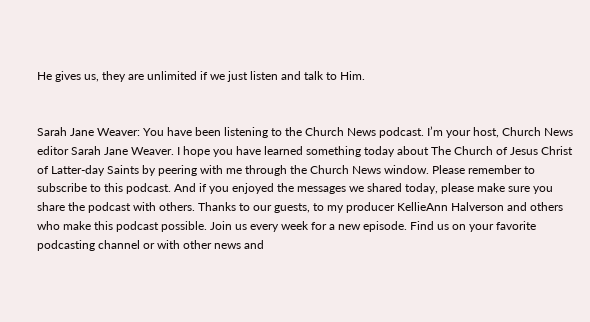He gives us, they are unlimited if we just listen and talk to Him.


Sarah Jane Weaver: You have been listening to the Church News podcast. I’m your host, Church News editor Sarah Jane Weaver. I hope you have learned something today about The Church of Jesus Christ of Latter-day Saints by peering with me through the Church News window. Please remember to subscribe to this podcast. And if you enjoyed the messages we shared today, please make sure you share the podcast with others. Thanks to our guests, to my producer KellieAnn Halverson and others who make this podcast possible. Join us every week for a new episode. Find us on your favorite podcasting channel or with other news and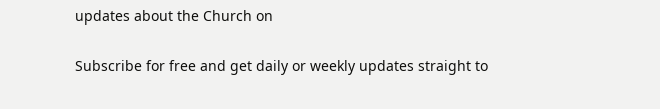updates about the Church on

Subscribe for free and get daily or weekly updates straight to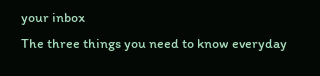your inbox
The three things you need to know everyday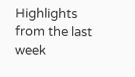Highlights from the last week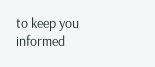to keep you informed